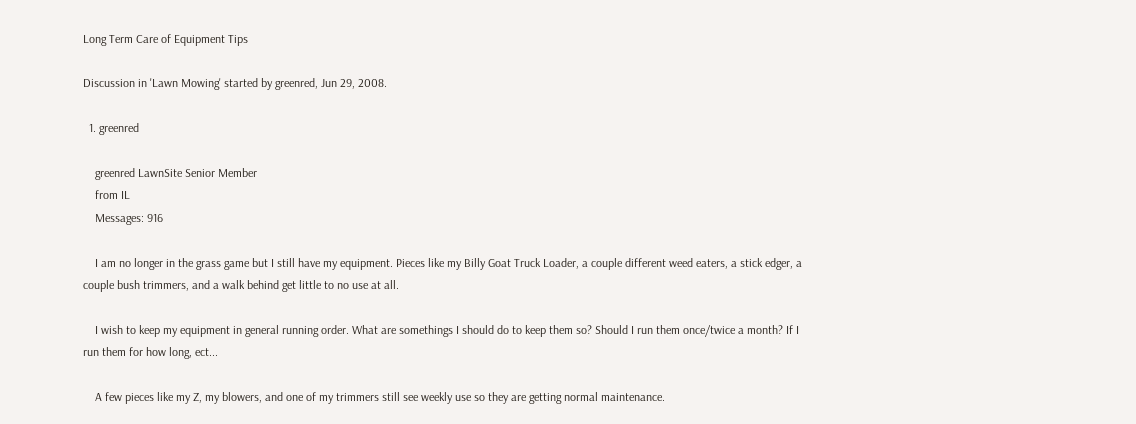Long Term Care of Equipment Tips

Discussion in 'Lawn Mowing' started by greenred, Jun 29, 2008.

  1. greenred

    greenred LawnSite Senior Member
    from IL
    Messages: 916

    I am no longer in the grass game but I still have my equipment. Pieces like my Billy Goat Truck Loader, a couple different weed eaters, a stick edger, a couple bush trimmers, and a walk behind get little to no use at all.

    I wish to keep my equipment in general running order. What are somethings I should do to keep them so? Should I run them once/twice a month? If I run them for how long, ect...

    A few pieces like my Z, my blowers, and one of my trimmers still see weekly use so they are getting normal maintenance.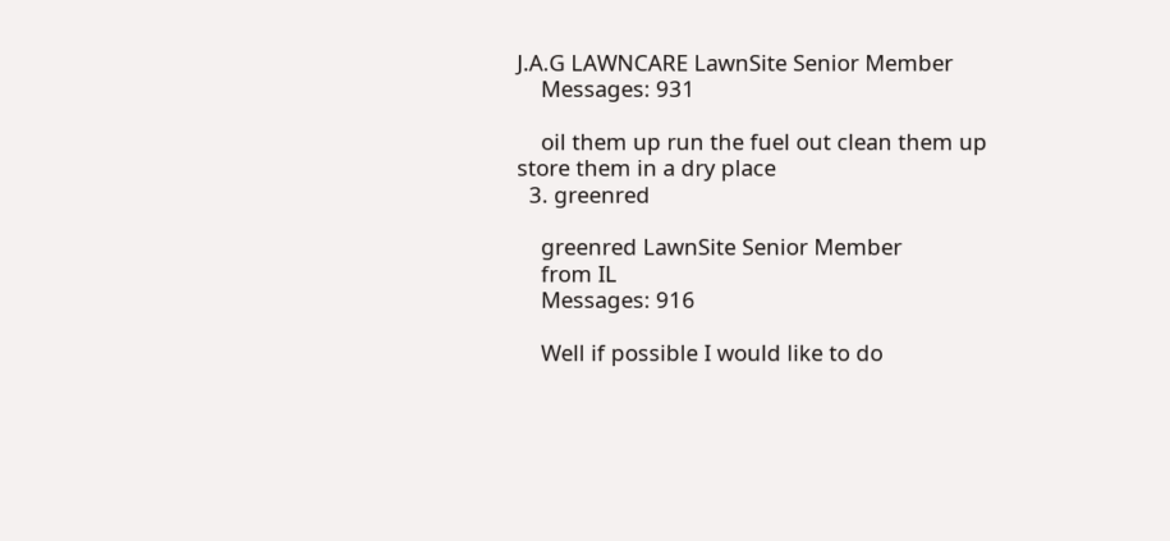J.A.G LAWNCARE LawnSite Senior Member
    Messages: 931

    oil them up run the fuel out clean them up store them in a dry place
  3. greenred

    greenred LawnSite Senior Member
    from IL
    Messages: 916

    Well if possible I would like to do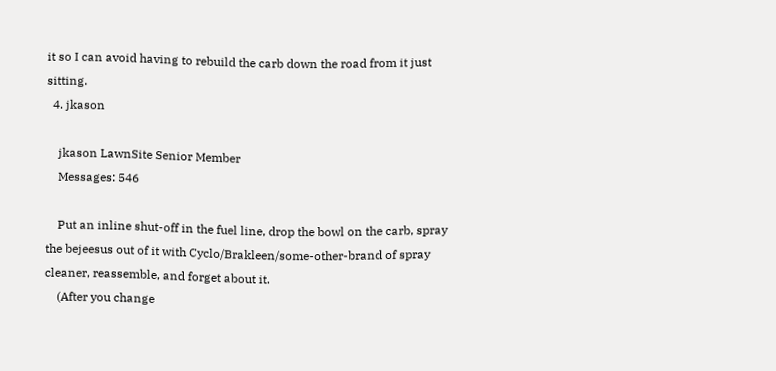it so I can avoid having to rebuild the carb down the road from it just sitting.
  4. jkason

    jkason LawnSite Senior Member
    Messages: 546

    Put an inline shut-off in the fuel line, drop the bowl on the carb, spray the bejeesus out of it with Cyclo/Brakleen/some-other-brand of spray cleaner, reassemble, and forget about it.
    (After you change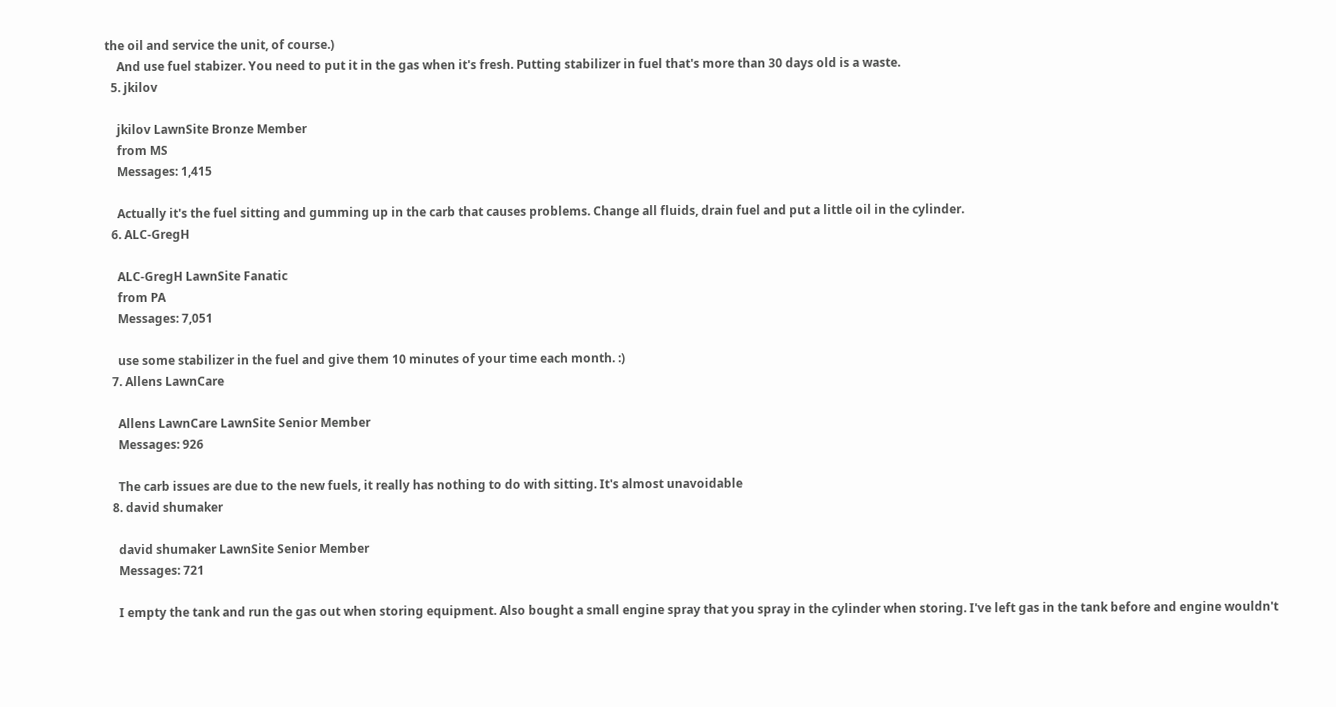the oil and service the unit, of course.)
    And use fuel stabizer. You need to put it in the gas when it's fresh. Putting stabilizer in fuel that's more than 30 days old is a waste.
  5. jkilov

    jkilov LawnSite Bronze Member
    from MS
    Messages: 1,415

    Actually it's the fuel sitting and gumming up in the carb that causes problems. Change all fluids, drain fuel and put a little oil in the cylinder.
  6. ALC-GregH

    ALC-GregH LawnSite Fanatic
    from PA
    Messages: 7,051

    use some stabilizer in the fuel and give them 10 minutes of your time each month. :)
  7. Allens LawnCare

    Allens LawnCare LawnSite Senior Member
    Messages: 926

    The carb issues are due to the new fuels, it really has nothing to do with sitting. It's almost unavoidable
  8. david shumaker

    david shumaker LawnSite Senior Member
    Messages: 721

    I empty the tank and run the gas out when storing equipment. Also bought a small engine spray that you spray in the cylinder when storing. I've left gas in the tank before and engine wouldn't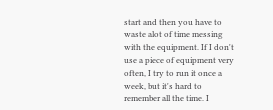start and then you have to waste alot of time messing with the equipment. If I don't use a piece of equipment very often, I try to run it once a week, but it's hard to remember all the time. I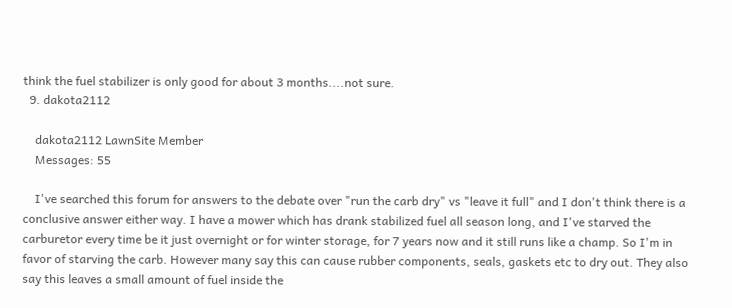think the fuel stabilizer is only good for about 3 months....not sure.
  9. dakota2112

    dakota2112 LawnSite Member
    Messages: 55

    I've searched this forum for answers to the debate over "run the carb dry" vs "leave it full" and I don't think there is a conclusive answer either way. I have a mower which has drank stabilized fuel all season long, and I've starved the carburetor every time be it just overnight or for winter storage, for 7 years now and it still runs like a champ. So I'm in favor of starving the carb. However many say this can cause rubber components, seals, gaskets etc to dry out. They also say this leaves a small amount of fuel inside the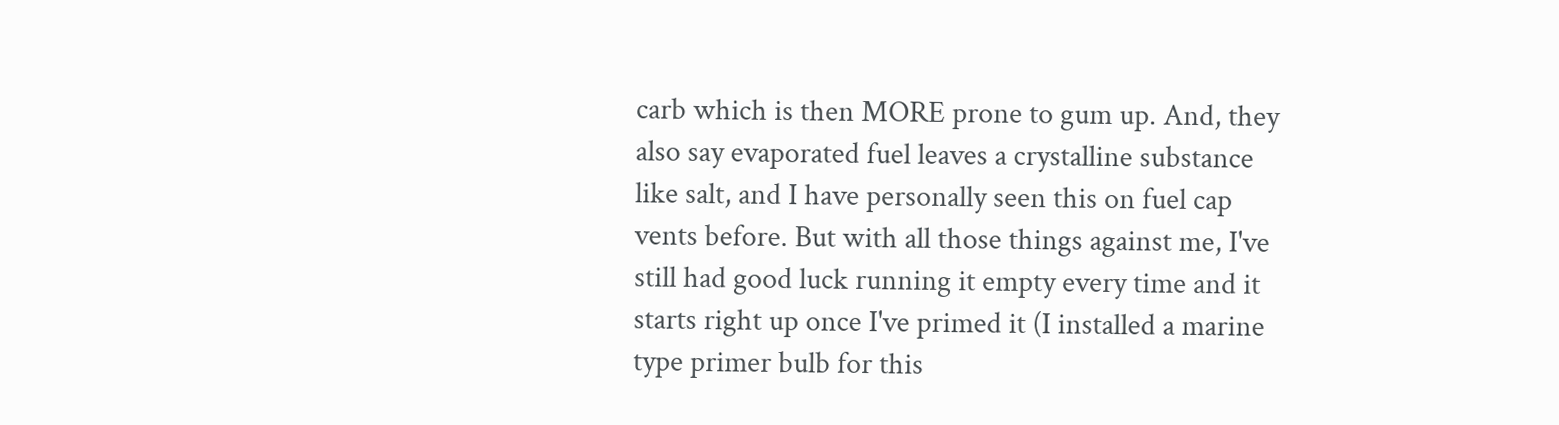carb which is then MORE prone to gum up. And, they also say evaporated fuel leaves a crystalline substance like salt, and I have personally seen this on fuel cap vents before. But with all those things against me, I've still had good luck running it empty every time and it starts right up once I've primed it (I installed a marine type primer bulb for this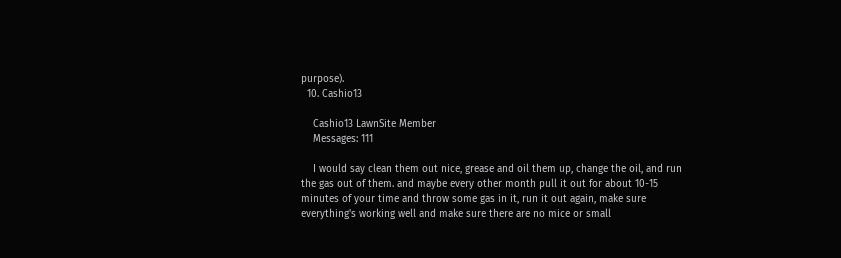purpose).
  10. Cashio13

    Cashio13 LawnSite Member
    Messages: 111

    I would say clean them out nice, grease and oil them up, change the oil, and run the gas out of them. and maybe every other month pull it out for about 10-15 minutes of your time and throw some gas in it, run it out again, make sure everything's working well and make sure there are no mice or small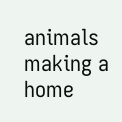animals making a home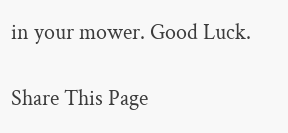in your mower. Good Luck.

Share This Page